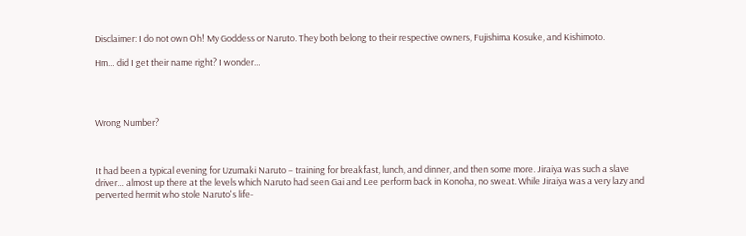Disclaimer: I do not own Oh! My Goddess or Naruto. They both belong to their respective owners, Fujishima Kosuke, and Kishimoto.

Hm… did I get their name right? I wonder…




Wrong Number?



It had been a typical evening for Uzumaki Naruto – training for breakfast, lunch, and dinner, and then some more. Jiraiya was such a slave driver… almost up there at the levels which Naruto had seen Gai and Lee perform back in Konoha, no sweat. While Jiraiya was a very lazy and perverted hermit who stole Naruto's life-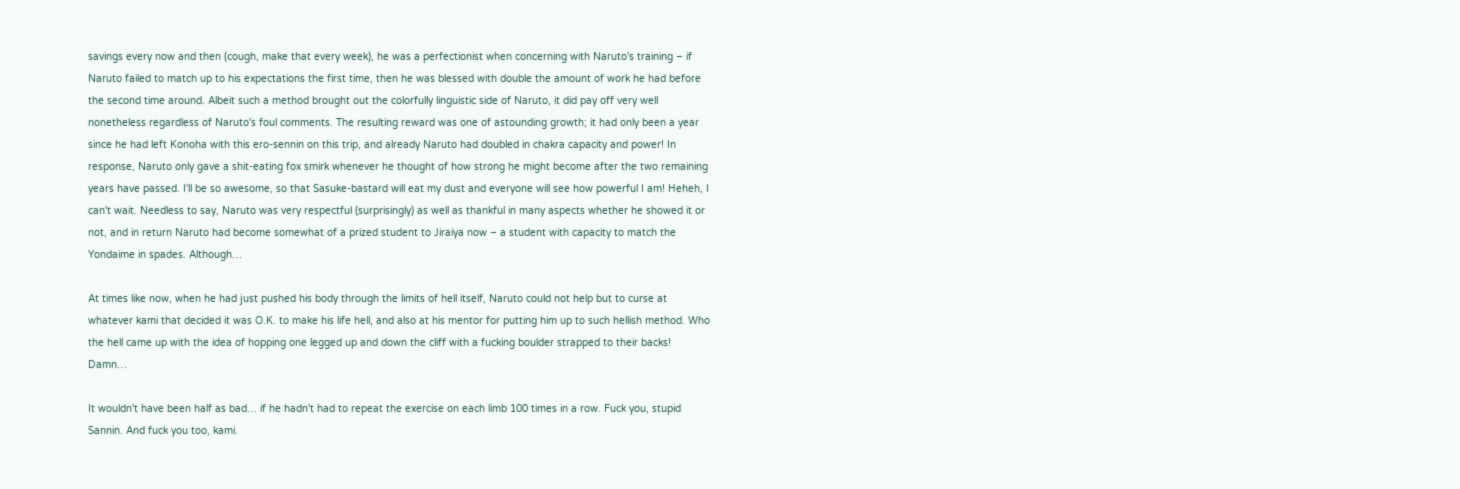savings every now and then (cough, make that every week), he was a perfectionist when concerning with Naruto's training – if Naruto failed to match up to his expectations the first time, then he was blessed with double the amount of work he had before the second time around. Albeit such a method brought out the colorfully linguistic side of Naruto, it did pay off very well nonetheless regardless of Naruto's foul comments. The resulting reward was one of astounding growth; it had only been a year since he had left Konoha with this ero-sennin on this trip, and already Naruto had doubled in chakra capacity and power! In response, Naruto only gave a shit-eating fox smirk whenever he thought of how strong he might become after the two remaining years have passed. I'll be so awesome, so that Sasuke-bastard will eat my dust and everyone will see how powerful I am! Heheh, I can't wait. Needless to say, Naruto was very respectful (surprisingly) as well as thankful in many aspects whether he showed it or not, and in return Naruto had become somewhat of a prized student to Jiraiya now – a student with capacity to match the Yondaime in spades. Although…

At times like now, when he had just pushed his body through the limits of hell itself, Naruto could not help but to curse at whatever kami that decided it was O.K. to make his life hell, and also at his mentor for putting him up to such hellish method. Who the hell came up with the idea of hopping one legged up and down the cliff with a fucking boulder strapped to their backs! Damn…

It wouldn't have been half as bad… if he hadn't had to repeat the exercise on each limb 100 times in a row. Fuck you, stupid Sannin. And fuck you too, kami.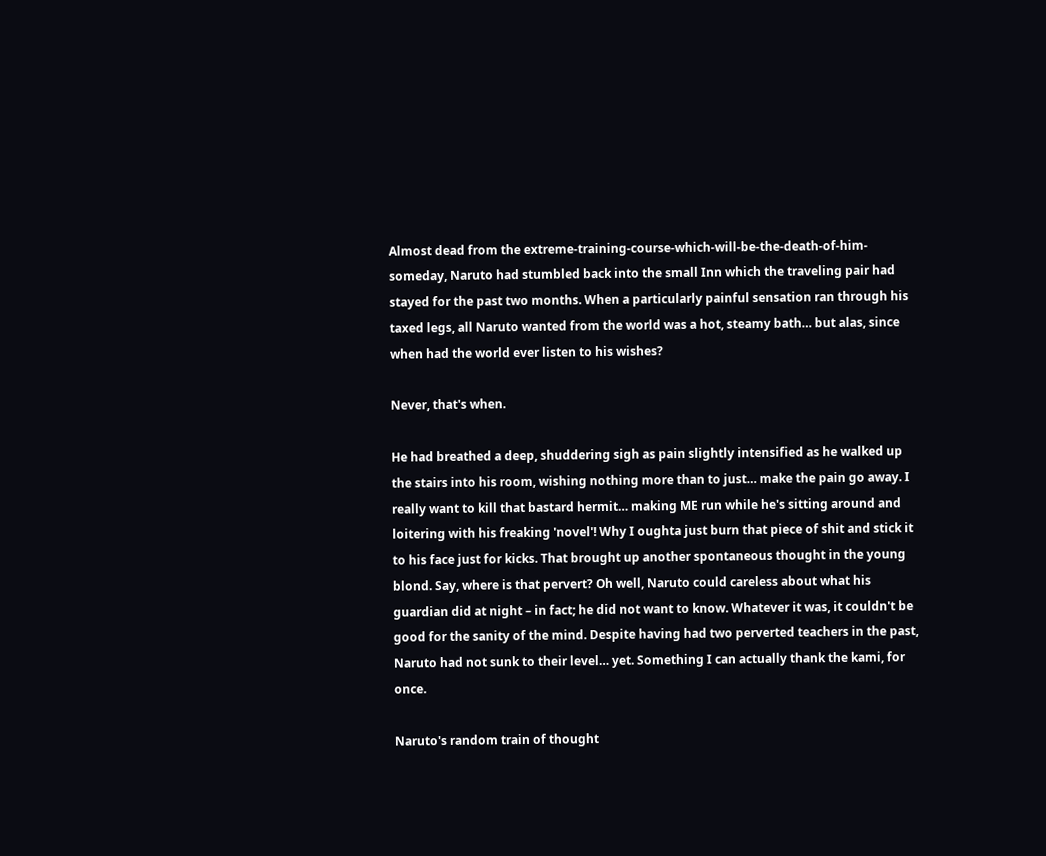Almost dead from the extreme-training-course-which-will-be-the-death-of-him-someday, Naruto had stumbled back into the small Inn which the traveling pair had stayed for the past two months. When a particularly painful sensation ran through his taxed legs, all Naruto wanted from the world was a hot, steamy bath… but alas, since when had the world ever listen to his wishes?

Never, that's when.

He had breathed a deep, shuddering sigh as pain slightly intensified as he walked up the stairs into his room, wishing nothing more than to just… make the pain go away. I really want to kill that bastard hermit… making ME run while he's sitting around and loitering with his freaking 'novel'! Why I oughta just burn that piece of shit and stick it to his face just for kicks. That brought up another spontaneous thought in the young blond. Say, where is that pervert? Oh well, Naruto could careless about what his guardian did at night – in fact; he did not want to know. Whatever it was, it couldn't be good for the sanity of the mind. Despite having had two perverted teachers in the past, Naruto had not sunk to their level… yet. Something I can actually thank the kami, for once.

Naruto's random train of thought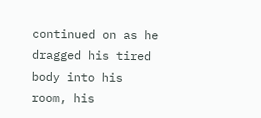continued on as he dragged his tired body into his room, his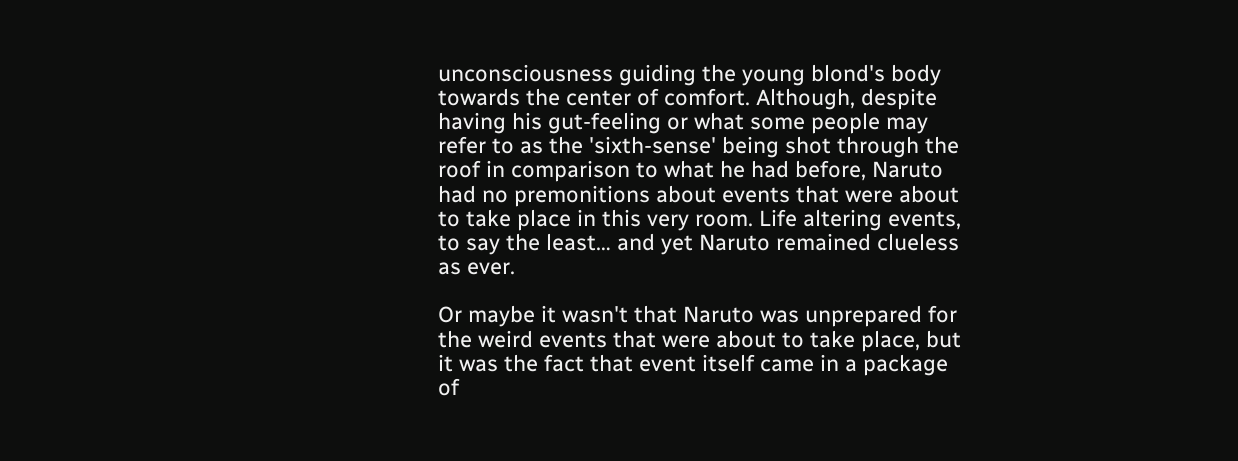unconsciousness guiding the young blond's body towards the center of comfort. Although, despite having his gut-feeling or what some people may refer to as the 'sixth-sense' being shot through the roof in comparison to what he had before, Naruto had no premonitions about events that were about to take place in this very room. Life altering events, to say the least… and yet Naruto remained clueless as ever.

Or maybe it wasn't that Naruto was unprepared for the weird events that were about to take place, but it was the fact that event itself came in a package of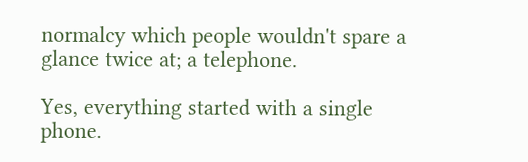normalcy which people wouldn't spare a glance twice at; a telephone.

Yes, everything started with a single phone.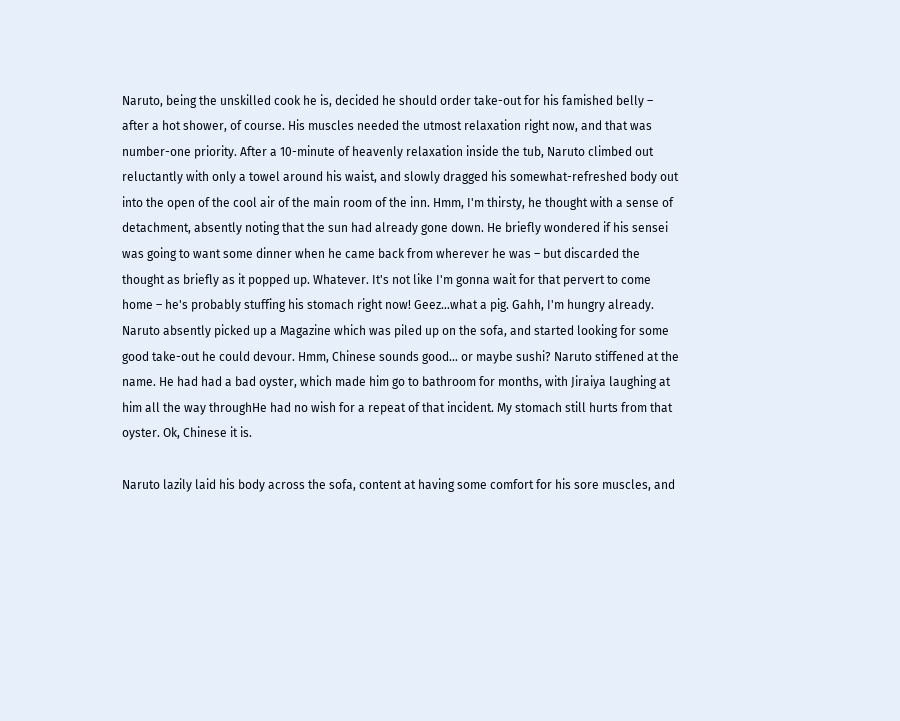Naruto, being the unskilled cook he is, decided he should order take-out for his famished belly – after a hot shower, of course. His muscles needed the utmost relaxation right now, and that was number-one priority. After a 10-minute of heavenly relaxation inside the tub, Naruto climbed out reluctantly with only a towel around his waist, and slowly dragged his somewhat-refreshed body out into the open of the cool air of the main room of the inn. Hmm, I'm thirsty, he thought with a sense of detachment, absently noting that the sun had already gone down. He briefly wondered if his sensei was going to want some dinner when he came back from wherever he was – but discarded the thought as briefly as it popped up. Whatever. It's not like I'm gonna wait for that pervert to come home – he's probably stuffing his stomach right now! Geez…what a pig. Gahh, I'm hungry already. Naruto absently picked up a Magazine which was piled up on the sofa, and started looking for some good take-out he could devour. Hmm, Chinese sounds good… or maybe sushi? Naruto stiffened at the name. He had had a bad oyster, which made him go to bathroom for months, with Jiraiya laughing at him all the way throughHe had no wish for a repeat of that incident. My stomach still hurts from that oyster. Ok, Chinese it is.

Naruto lazily laid his body across the sofa, content at having some comfort for his sore muscles, and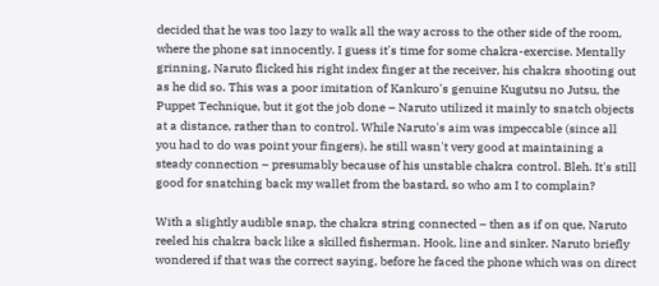decided that he was too lazy to walk all the way across to the other side of the room, where the phone sat innocently. I guess it's time for some chakra-exercise. Mentally grinning, Naruto flicked his right index finger at the receiver, his chakra shooting out as he did so. This was a poor imitation of Kankuro's genuine Kugutsu no Jutsu, the Puppet Technique, but it got the job done – Naruto utilized it mainly to snatch objects at a distance, rather than to control. While Naruto's aim was impeccable (since all you had to do was point your fingers), he still wasn't very good at maintaining a steady connection – presumably because of his unstable chakra control. Bleh. It's still good for snatching back my wallet from the bastard, so who am I to complain?

With a slightly audible snap, the chakra string connected – then as if on que, Naruto reeled his chakra back like a skilled fisherman. Hook, line and sinker. Naruto briefly wondered if that was the correct saying, before he faced the phone which was on direct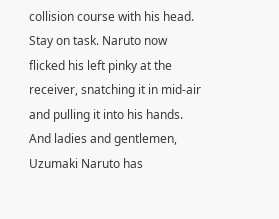collision course with his head. Stay on task. Naruto now flicked his left pinky at the receiver, snatching it in mid-air and pulling it into his hands. And ladies and gentlemen, Uzumaki Naruto has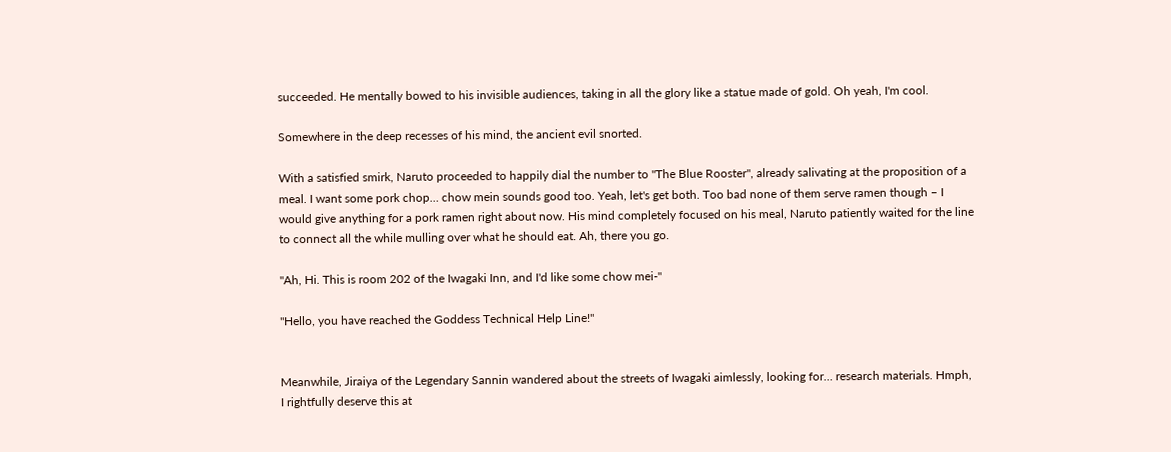succeeded. He mentally bowed to his invisible audiences, taking in all the glory like a statue made of gold. Oh yeah, I'm cool.

Somewhere in the deep recesses of his mind, the ancient evil snorted.

With a satisfied smirk, Naruto proceeded to happily dial the number to "The Blue Rooster", already salivating at the proposition of a meal. I want some pork chop… chow mein sounds good too. Yeah, let's get both. Too bad none of them serve ramen though – I would give anything for a pork ramen right about now. His mind completely focused on his meal, Naruto patiently waited for the line to connect all the while mulling over what he should eat. Ah, there you go.

"Ah, Hi. This is room 202 of the Iwagaki Inn, and I'd like some chow mei-"

"Hello, you have reached the Goddess Technical Help Line!"


Meanwhile, Jiraiya of the Legendary Sannin wandered about the streets of Iwagaki aimlessly, looking for… research materials. Hmph, I rightfully deserve this at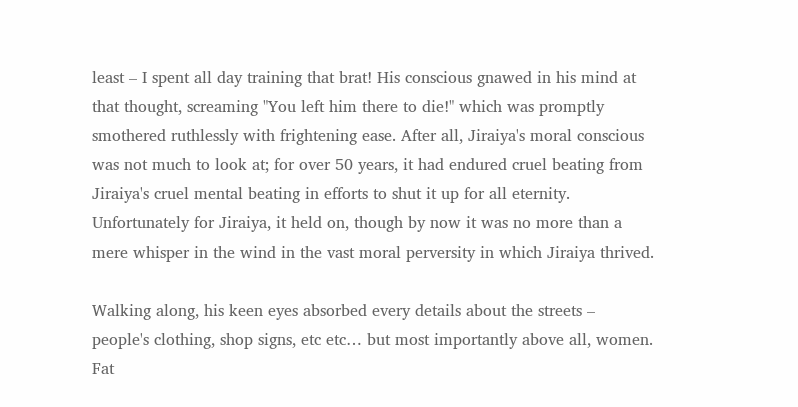least – I spent all day training that brat! His conscious gnawed in his mind at that thought, screaming "You left him there to die!" which was promptly smothered ruthlessly with frightening ease. After all, Jiraiya's moral conscious was not much to look at; for over 50 years, it had endured cruel beating from Jiraiya's cruel mental beating in efforts to shut it up for all eternity. Unfortunately for Jiraiya, it held on, though by now it was no more than a mere whisper in the wind in the vast moral perversity in which Jiraiya thrived.

Walking along, his keen eyes absorbed every details about the streets – people's clothing, shop signs, etc etc… but most importantly above all, women. Fat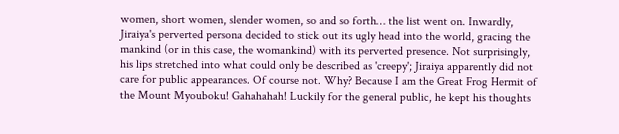women, short women, slender women, so and so forth… the list went on. Inwardly, Jiraiya's perverted persona decided to stick out its ugly head into the world, gracing the mankind (or in this case, the womankind) with its perverted presence. Not surprisingly, his lips stretched into what could only be described as 'creepy'; Jiraiya apparently did not care for public appearances. Of course not. Why? Because I am the Great Frog Hermit of the Mount Myouboku! Gahahahah! Luckily for the general public, he kept his thoughts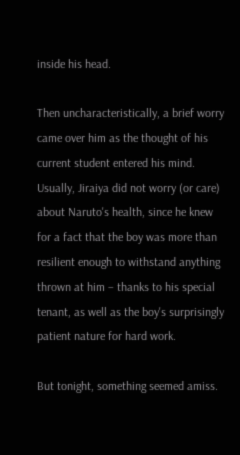inside his head.

Then uncharacteristically, a brief worry came over him as the thought of his current student entered his mind. Usually, Jiraiya did not worry (or care) about Naruto's health, since he knew for a fact that the boy was more than resilient enough to withstand anything thrown at him – thanks to his special tenant, as well as the boy's surprisingly patient nature for hard work.

But tonight, something seemed amiss.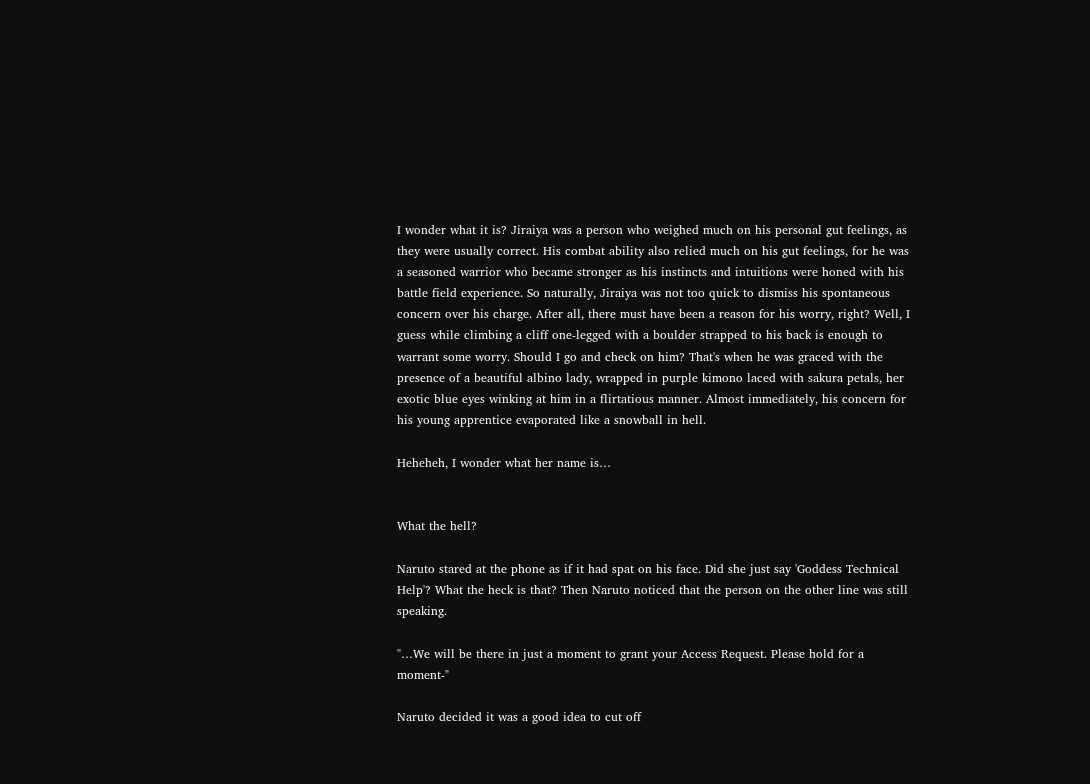I wonder what it is? Jiraiya was a person who weighed much on his personal gut feelings, as they were usually correct. His combat ability also relied much on his gut feelings, for he was a seasoned warrior who became stronger as his instincts and intuitions were honed with his battle field experience. So naturally, Jiraiya was not too quick to dismiss his spontaneous concern over his charge. After all, there must have been a reason for his worry, right? Well, I guess while climbing a cliff one-legged with a boulder strapped to his back is enough to warrant some worry. Should I go and check on him? That's when he was graced with the presence of a beautiful albino lady, wrapped in purple kimono laced with sakura petals, her exotic blue eyes winking at him in a flirtatious manner. Almost immediately, his concern for his young apprentice evaporated like a snowball in hell.

Heheheh, I wonder what her name is…


What the hell?

Naruto stared at the phone as if it had spat on his face. Did she just say 'Goddess Technical Help'? What the heck is that? Then Naruto noticed that the person on the other line was still speaking.

"…We will be there in just a moment to grant your Access Request. Please hold for a moment-"

Naruto decided it was a good idea to cut off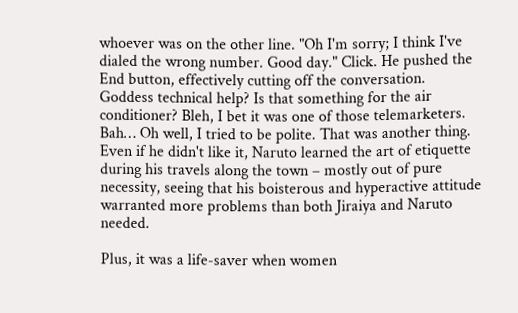whoever was on the other line. "Oh I'm sorry; I think I've dialed the wrong number. Good day." Click. He pushed the End button, effectively cutting off the conversation. Goddess technical help? Is that something for the air conditioner? Bleh, I bet it was one of those telemarketers. Bah… Oh well, I tried to be polite. That was another thing. Even if he didn't like it, Naruto learned the art of etiquette during his travels along the town – mostly out of pure necessity, seeing that his boisterous and hyperactive attitude warranted more problems than both Jiraiya and Naruto needed.

Plus, it was a life-saver when women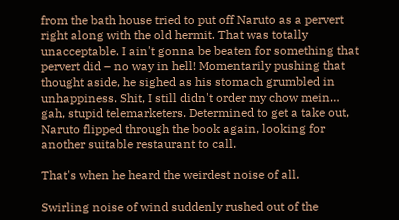from the bath house tried to put off Naruto as a pervert right along with the old hermit. That was totally unacceptable. I ain't gonna be beaten for something that pervert did – no way in hell! Momentarily pushing that thought aside, he sighed as his stomach grumbled in unhappiness. Shit, I still didn't order my chow mein… gah, stupid telemarketers. Determined to get a take out, Naruto flipped through the book again, looking for another suitable restaurant to call.

That's when he heard the weirdest noise of all.

Swirling noise of wind suddenly rushed out of the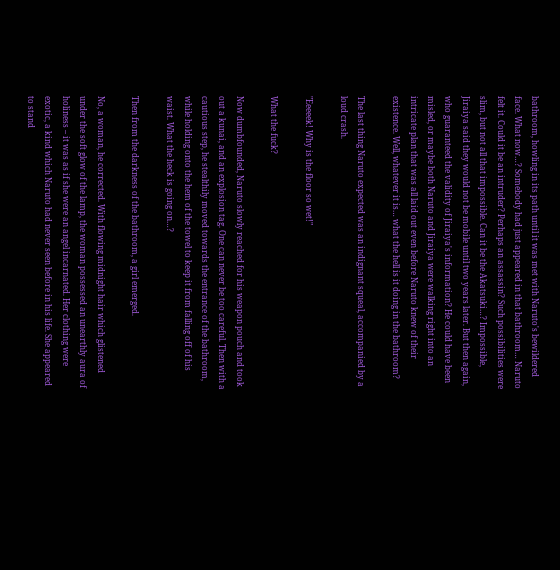bathroom, howling in its path until it was met with Naruto's bewildered face. What now…? Somebody had just appeared in that bathroom… Naruto felt it. Could it be an intruder? Perhaps an assassin? Such possibilities were slim, but not all that impossible. Can it be the Akatsuki…? Impossible, Jiraiya said they would not be mobile until two years later. But then again, who guaranteed the validity of Jiraiya's information? He could have been misled, or maybe both Naruto and Jiraiya were walking right into an intricate plan that was all laid out even before Naruto knew of their existence. Well, whatever it is… what the hell is it doing in the bathroom?

The last thing Naruto expected was an indignant squeal, accompanied by a loud crash.

"Eeeeek! Why is the floor so wet!"

What the fuck?

Now dumbfounded, Naruto slowly reached for his weapon pouch and took out a kunai, and an explosion tag. One can never be too careful. Then with a cautious step, he stealthily moved towards the entrance of the bathroom, while holding onto the hem of the towel to keep it from falling off of his waist. What the heck is going on…?

Then from the darkness of the bathroom, a girl emerged.

No, a woman, he corrected. With flowing midnight hair which glistened under the soft glow of the lamp, the woman possessed an unearthly aura of holiness – it was as if she were an angel incarnated. Her clothing were exotic, a kind which Naruto had never seen before in his life. She appeared to stand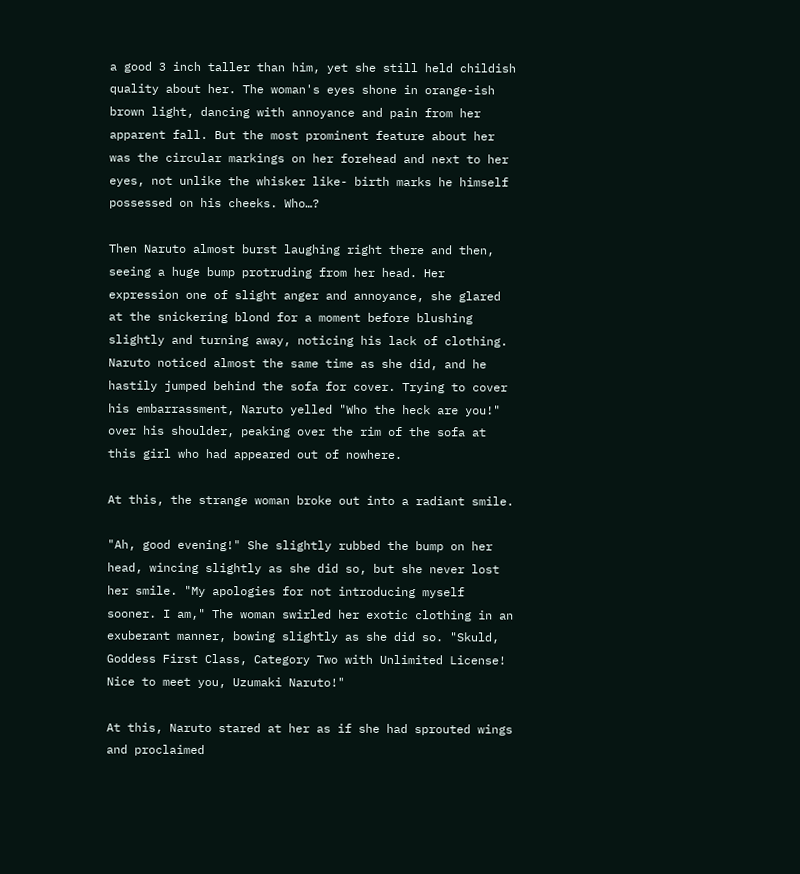a good 3 inch taller than him, yet she still held childish quality about her. The woman's eyes shone in orange-ish brown light, dancing with annoyance and pain from her apparent fall. But the most prominent feature about her was the circular markings on her forehead and next to her eyes, not unlike the whisker like- birth marks he himself possessed on his cheeks. Who…?

Then Naruto almost burst laughing right there and then, seeing a huge bump protruding from her head. Her expression one of slight anger and annoyance, she glared at the snickering blond for a moment before blushing slightly and turning away, noticing his lack of clothing. Naruto noticed almost the same time as she did, and he hastily jumped behind the sofa for cover. Trying to cover his embarrassment, Naruto yelled "Who the heck are you!" over his shoulder, peaking over the rim of the sofa at this girl who had appeared out of nowhere.

At this, the strange woman broke out into a radiant smile.

"Ah, good evening!" She slightly rubbed the bump on her head, wincing slightly as she did so, but she never lost her smile. "My apologies for not introducing myself sooner. I am," The woman swirled her exotic clothing in an exuberant manner, bowing slightly as she did so. "Skuld, Goddess First Class, Category Two with Unlimited License! Nice to meet you, Uzumaki Naruto!"

At this, Naruto stared at her as if she had sprouted wings and proclaimed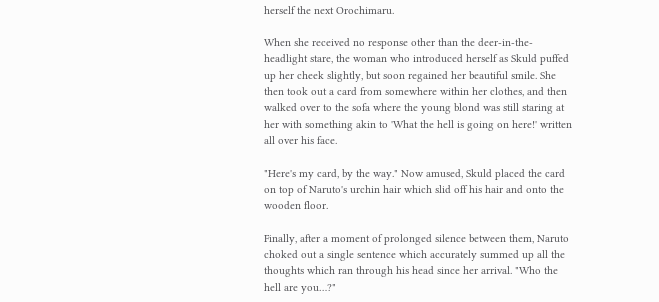herself the next Orochimaru.

When she received no response other than the deer-in-the-headlight stare, the woman who introduced herself as Skuld puffed up her cheek slightly, but soon regained her beautiful smile. She then took out a card from somewhere within her clothes, and then walked over to the sofa where the young blond was still staring at her with something akin to 'What the hell is going on here!' written all over his face.

"Here's my card, by the way." Now amused, Skuld placed the card on top of Naruto's urchin hair which slid off his hair and onto the wooden floor.

Finally, after a moment of prolonged silence between them, Naruto choked out a single sentence which accurately summed up all the thoughts which ran through his head since her arrival. "Who the hell are you…?"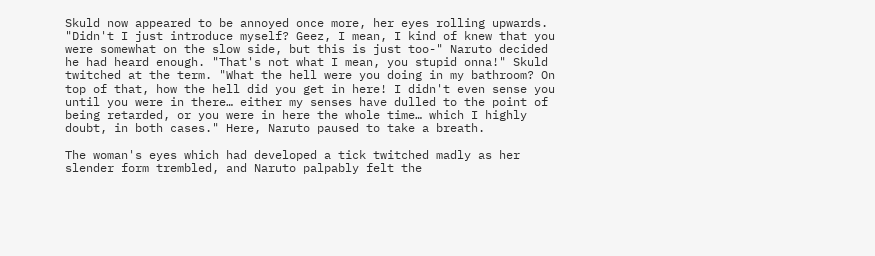Skuld now appeared to be annoyed once more, her eyes rolling upwards. "Didn't I just introduce myself? Geez, I mean, I kind of knew that you were somewhat on the slow side, but this is just too-" Naruto decided he had heard enough. "That's not what I mean, you stupid onna!" Skuld twitched at the term. "What the hell were you doing in my bathroom? On top of that, how the hell did you get in here! I didn't even sense you until you were in there… either my senses have dulled to the point of being retarded, or you were in here the whole time… which I highly doubt, in both cases." Here, Naruto paused to take a breath.

The woman's eyes which had developed a tick twitched madly as her slender form trembled, and Naruto palpably felt the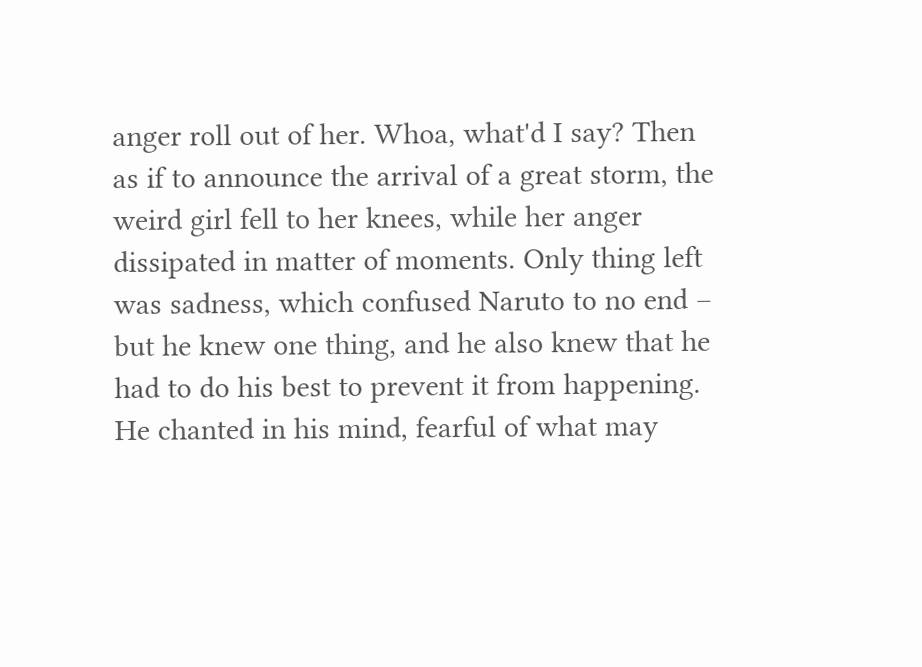anger roll out of her. Whoa, what'd I say? Then as if to announce the arrival of a great storm, the weird girl fell to her knees, while her anger dissipated in matter of moments. Only thing left was sadness, which confused Naruto to no end – but he knew one thing, and he also knew that he had to do his best to prevent it from happening. He chanted in his mind, fearful of what may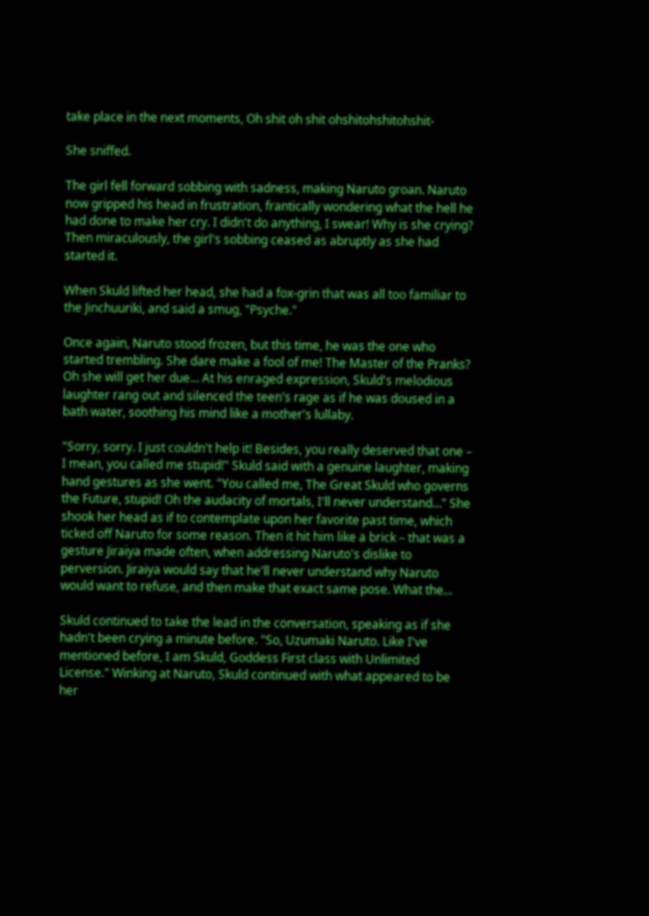take place in the next moments, Oh shit oh shit ohshitohshitohshit-

She sniffed.

The girl fell forward sobbing with sadness, making Naruto groan. Naruto now gripped his head in frustration, frantically wondering what the hell he had done to make her cry. I didn't do anything, I swear! Why is she crying? Then miraculously, the girl's sobbing ceased as abruptly as she had started it.

When Skuld lifted her head, she had a fox-grin that was all too familiar to the Jinchuuriki, and said a smug, "Psyche."

Once again, Naruto stood frozen, but this time, he was the one who started trembling. She dare make a fool of me! The Master of the Pranks? Oh she will get her due… At his enraged expression, Skuld's melodious laughter rang out and silenced the teen's rage as if he was doused in a bath water, soothing his mind like a mother's lullaby.

"Sorry, sorry. I just couldn't help it! Besides, you really deserved that one – I mean, you called me stupid!" Skuld said with a genuine laughter, making hand gestures as she went. "You called me, The Great Skuld who governs the Future, stupid! Oh the audacity of mortals, I'll never understand…" She shook her head as if to contemplate upon her favorite past time, which ticked off Naruto for some reason. Then it hit him like a brick – that was a gesture Jiraiya made often, when addressing Naruto's dislike to perversion. Jiraiya would say that he'll never understand why Naruto would want to refuse, and then make that exact same pose. What the…

Skuld continued to take the lead in the conversation, speaking as if she hadn't been crying a minute before. "So, Uzumaki Naruto. Like I've mentioned before, I am Skuld, Goddess First class with Unlimited License." Winking at Naruto, Skuld continued with what appeared to be her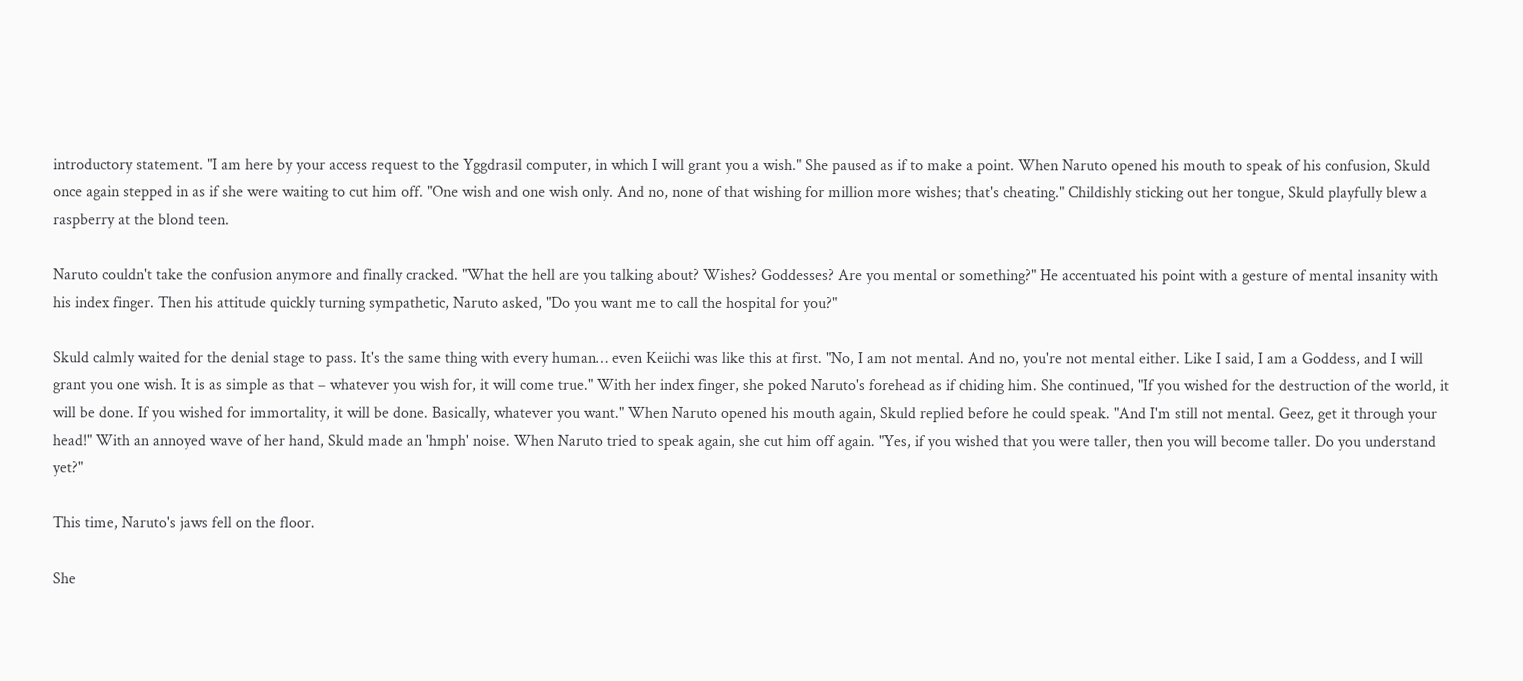introductory statement. "I am here by your access request to the Yggdrasil computer, in which I will grant you a wish." She paused as if to make a point. When Naruto opened his mouth to speak of his confusion, Skuld once again stepped in as if she were waiting to cut him off. "One wish and one wish only. And no, none of that wishing for million more wishes; that's cheating." Childishly sticking out her tongue, Skuld playfully blew a raspberry at the blond teen.

Naruto couldn't take the confusion anymore and finally cracked. "What the hell are you talking about? Wishes? Goddesses? Are you mental or something?" He accentuated his point with a gesture of mental insanity with his index finger. Then his attitude quickly turning sympathetic, Naruto asked, "Do you want me to call the hospital for you?"

Skuld calmly waited for the denial stage to pass. It's the same thing with every human… even Keiichi was like this at first. "No, I am not mental. And no, you're not mental either. Like I said, I am a Goddess, and I will grant you one wish. It is as simple as that – whatever you wish for, it will come true." With her index finger, she poked Naruto's forehead as if chiding him. She continued, "If you wished for the destruction of the world, it will be done. If you wished for immortality, it will be done. Basically, whatever you want." When Naruto opened his mouth again, Skuld replied before he could speak. "And I'm still not mental. Geez, get it through your head!" With an annoyed wave of her hand, Skuld made an 'hmph' noise. When Naruto tried to speak again, she cut him off again. "Yes, if you wished that you were taller, then you will become taller. Do you understand yet?"

This time, Naruto's jaws fell on the floor.

She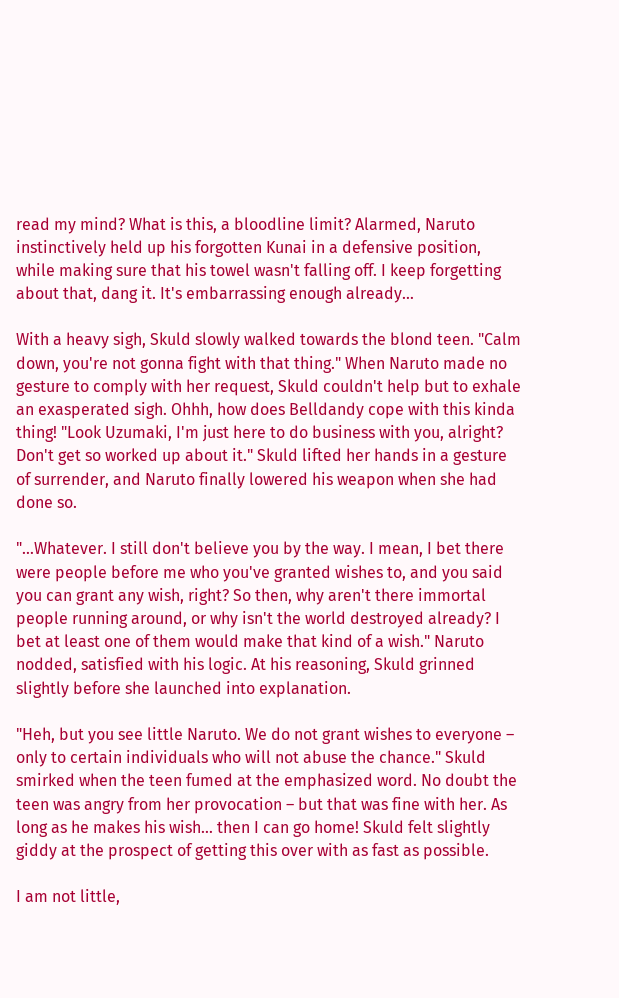read my mind? What is this, a bloodline limit? Alarmed, Naruto instinctively held up his forgotten Kunai in a defensive position, while making sure that his towel wasn't falling off. I keep forgetting about that, dang it. It's embarrassing enough already…

With a heavy sigh, Skuld slowly walked towards the blond teen. "Calm down, you're not gonna fight with that thing." When Naruto made no gesture to comply with her request, Skuld couldn't help but to exhale an exasperated sigh. Ohhh, how does Belldandy cope with this kinda thing! "Look Uzumaki, I'm just here to do business with you, alright? Don't get so worked up about it." Skuld lifted her hands in a gesture of surrender, and Naruto finally lowered his weapon when she had done so.

"…Whatever. I still don't believe you by the way. I mean, I bet there were people before me who you've granted wishes to, and you said you can grant any wish, right? So then, why aren't there immortal people running around, or why isn't the world destroyed already? I bet at least one of them would make that kind of a wish." Naruto nodded, satisfied with his logic. At his reasoning, Skuld grinned slightly before she launched into explanation.

"Heh, but you see little Naruto. We do not grant wishes to everyone – only to certain individuals who will not abuse the chance." Skuld smirked when the teen fumed at the emphasized word. No doubt the teen was angry from her provocation – but that was fine with her. As long as he makes his wish… then I can go home! Skuld felt slightly giddy at the prospect of getting this over with as fast as possible.

I am not little,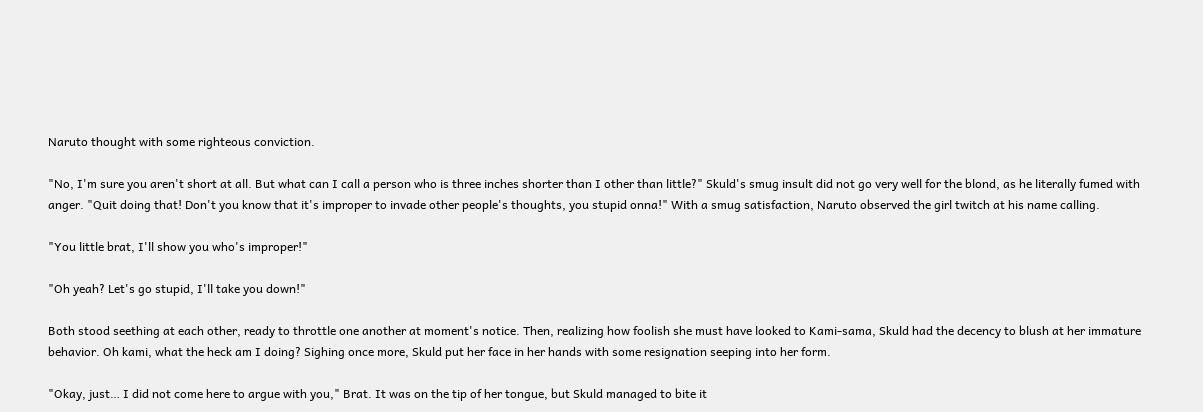Naruto thought with some righteous conviction.

"No, I'm sure you aren't short at all. But what can I call a person who is three inches shorter than I other than little?" Skuld's smug insult did not go very well for the blond, as he literally fumed with anger. "Quit doing that! Don't you know that it's improper to invade other people's thoughts, you stupid onna!" With a smug satisfaction, Naruto observed the girl twitch at his name calling.

"You little brat, I'll show you who's improper!"

"Oh yeah? Let's go stupid, I'll take you down!"

Both stood seething at each other, ready to throttle one another at moment's notice. Then, realizing how foolish she must have looked to Kami-sama, Skuld had the decency to blush at her immature behavior. Oh kami, what the heck am I doing? Sighing once more, Skuld put her face in her hands with some resignation seeping into her form.

"Okay, just… I did not come here to argue with you," Brat. It was on the tip of her tongue, but Skuld managed to bite it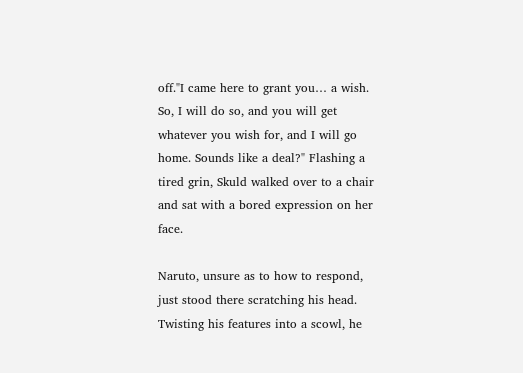off."I came here to grant you… a wish. So, I will do so, and you will get whatever you wish for, and I will go home. Sounds like a deal?" Flashing a tired grin, Skuld walked over to a chair and sat with a bored expression on her face.

Naruto, unsure as to how to respond, just stood there scratching his head. Twisting his features into a scowl, he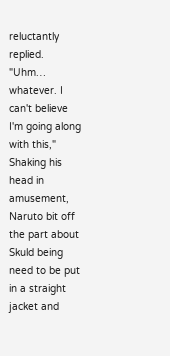reluctantly replied. "Uhm… whatever. I can't believe I'm going along with this," Shaking his head in amusement, Naruto bit off the part about Skuld being need to be put in a straight jacket and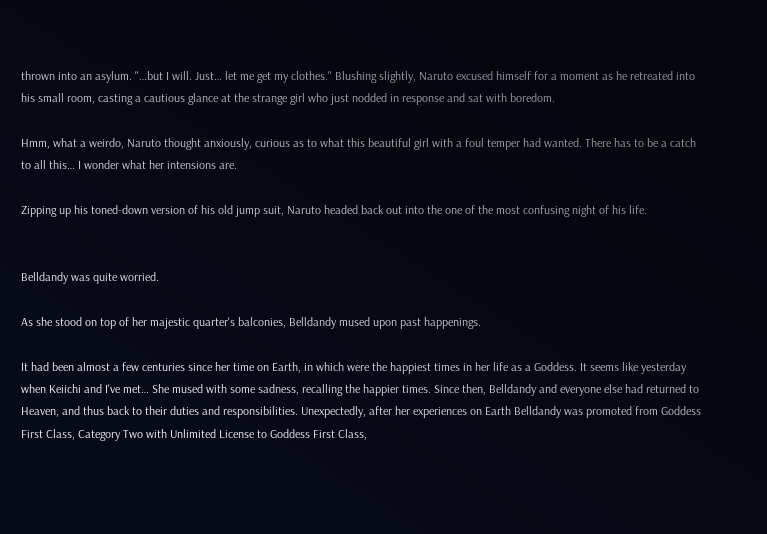thrown into an asylum. "…but I will. Just… let me get my clothes." Blushing slightly, Naruto excused himself for a moment as he retreated into his small room, casting a cautious glance at the strange girl who just nodded in response and sat with boredom.

Hmm, what a weirdo, Naruto thought anxiously, curious as to what this beautiful girl with a foul temper had wanted. There has to be a catch to all this… I wonder what her intensions are.

Zipping up his toned-down version of his old jump suit, Naruto headed back out into the one of the most confusing night of his life.


Belldandy was quite worried.

As she stood on top of her majestic quarter's balconies, Belldandy mused upon past happenings.

It had been almost a few centuries since her time on Earth, in which were the happiest times in her life as a Goddess. It seems like yesterday when Keiichi and I've met… She mused with some sadness, recalling the happier times. Since then, Belldandy and everyone else had returned to Heaven, and thus back to their duties and responsibilities. Unexpectedly, after her experiences on Earth Belldandy was promoted from Goddess First Class, Category Two with Unlimited License to Goddess First Class,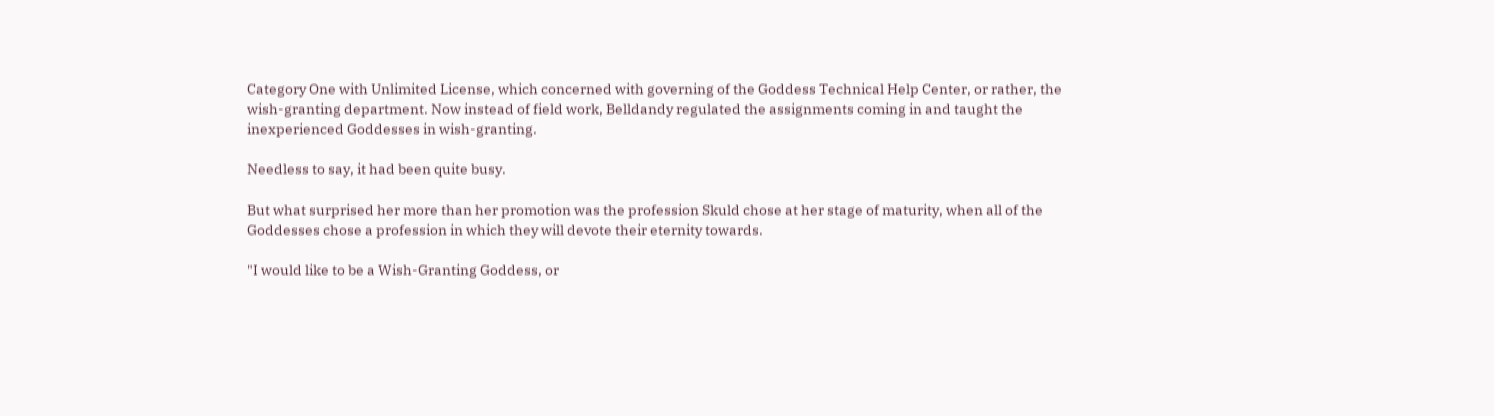Category One with Unlimited License, which concerned with governing of the Goddess Technical Help Center, or rather, the wish-granting department. Now instead of field work, Belldandy regulated the assignments coming in and taught the inexperienced Goddesses in wish-granting.

Needless to say, it had been quite busy.

But what surprised her more than her promotion was the profession Skuld chose at her stage of maturity, when all of the Goddesses chose a profession in which they will devote their eternity towards.

"I would like to be a Wish-Granting Goddess, or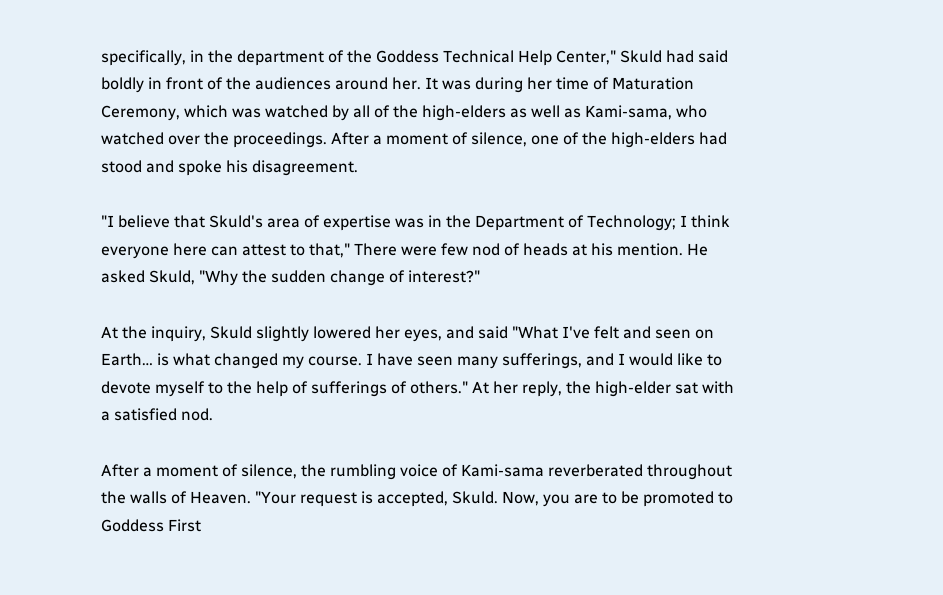specifically, in the department of the Goddess Technical Help Center," Skuld had said boldly in front of the audiences around her. It was during her time of Maturation Ceremony, which was watched by all of the high-elders as well as Kami-sama, who watched over the proceedings. After a moment of silence, one of the high-elders had stood and spoke his disagreement.

"I believe that Skuld's area of expertise was in the Department of Technology; I think everyone here can attest to that," There were few nod of heads at his mention. He asked Skuld, "Why the sudden change of interest?"

At the inquiry, Skuld slightly lowered her eyes, and said "What I've felt and seen on Earth… is what changed my course. I have seen many sufferings, and I would like to devote myself to the help of sufferings of others." At her reply, the high-elder sat with a satisfied nod.

After a moment of silence, the rumbling voice of Kami-sama reverberated throughout the walls of Heaven. "Your request is accepted, Skuld. Now, you are to be promoted to Goddess First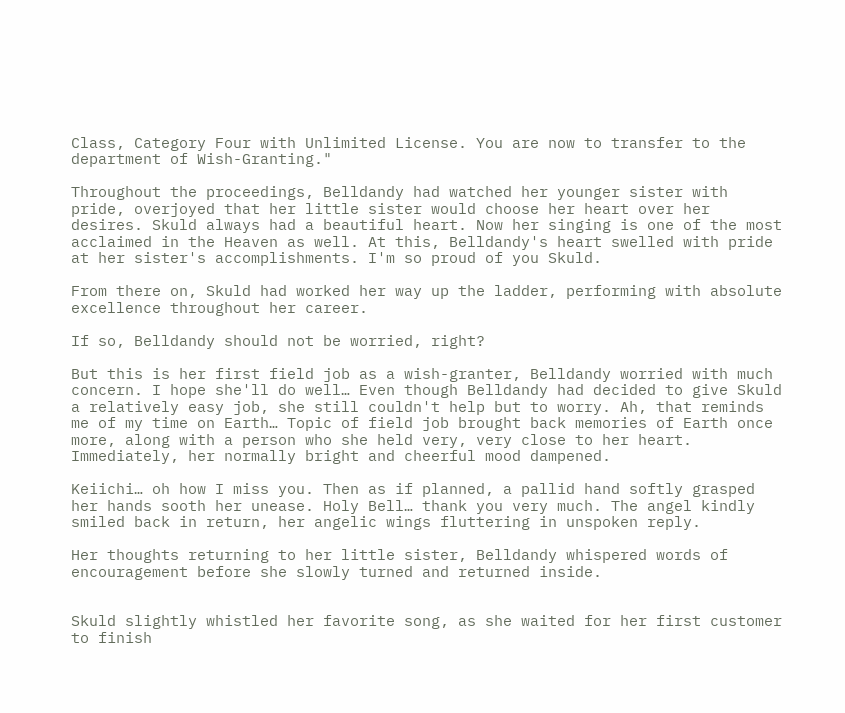Class, Category Four with Unlimited License. You are now to transfer to the department of Wish-Granting."

Throughout the proceedings, Belldandy had watched her younger sister with pride, overjoyed that her little sister would choose her heart over her desires. Skuld always had a beautiful heart. Now her singing is one of the most acclaimed in the Heaven as well. At this, Belldandy's heart swelled with pride at her sister's accomplishments. I'm so proud of you Skuld.

From there on, Skuld had worked her way up the ladder, performing with absolute excellence throughout her career.

If so, Belldandy should not be worried, right?

But this is her first field job as a wish-granter, Belldandy worried with much concern. I hope she'll do well… Even though Belldandy had decided to give Skuld a relatively easy job, she still couldn't help but to worry. Ah, that reminds me of my time on Earth… Topic of field job brought back memories of Earth once more, along with a person who she held very, very close to her heart. Immediately, her normally bright and cheerful mood dampened.

Keiichi… oh how I miss you. Then as if planned, a pallid hand softly grasped her hands sooth her unease. Holy Bell… thank you very much. The angel kindly smiled back in return, her angelic wings fluttering in unspoken reply.

Her thoughts returning to her little sister, Belldandy whispered words of encouragement before she slowly turned and returned inside.


Skuld slightly whistled her favorite song, as she waited for her first customer to finish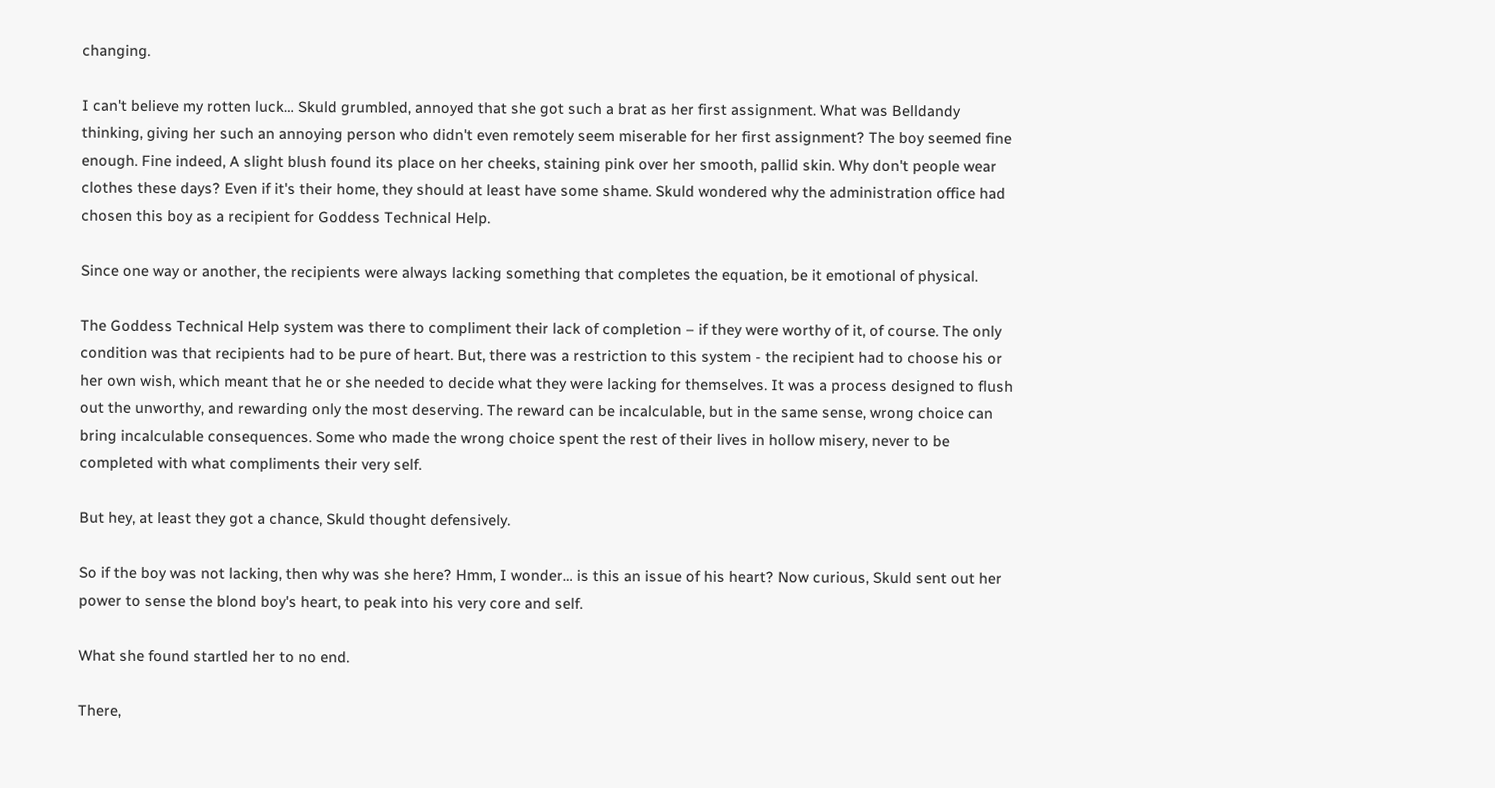changing.

I can't believe my rotten luck… Skuld grumbled, annoyed that she got such a brat as her first assignment. What was Belldandy thinking, giving her such an annoying person who didn't even remotely seem miserable for her first assignment? The boy seemed fine enough. Fine indeed, A slight blush found its place on her cheeks, staining pink over her smooth, pallid skin. Why don't people wear clothes these days? Even if it's their home, they should at least have some shame. Skuld wondered why the administration office had chosen this boy as a recipient for Goddess Technical Help.

Since one way or another, the recipients were always lacking something that completes the equation, be it emotional of physical.

The Goddess Technical Help system was there to compliment their lack of completion – if they were worthy of it, of course. The only condition was that recipients had to be pure of heart. But, there was a restriction to this system - the recipient had to choose his or her own wish, which meant that he or she needed to decide what they were lacking for themselves. It was a process designed to flush out the unworthy, and rewarding only the most deserving. The reward can be incalculable, but in the same sense, wrong choice can bring incalculable consequences. Some who made the wrong choice spent the rest of their lives in hollow misery, never to be completed with what compliments their very self.

But hey, at least they got a chance, Skuld thought defensively.

So if the boy was not lacking, then why was she here? Hmm, I wonder… is this an issue of his heart? Now curious, Skuld sent out her power to sense the blond boy's heart, to peak into his very core and self.

What she found startled her to no end.

There,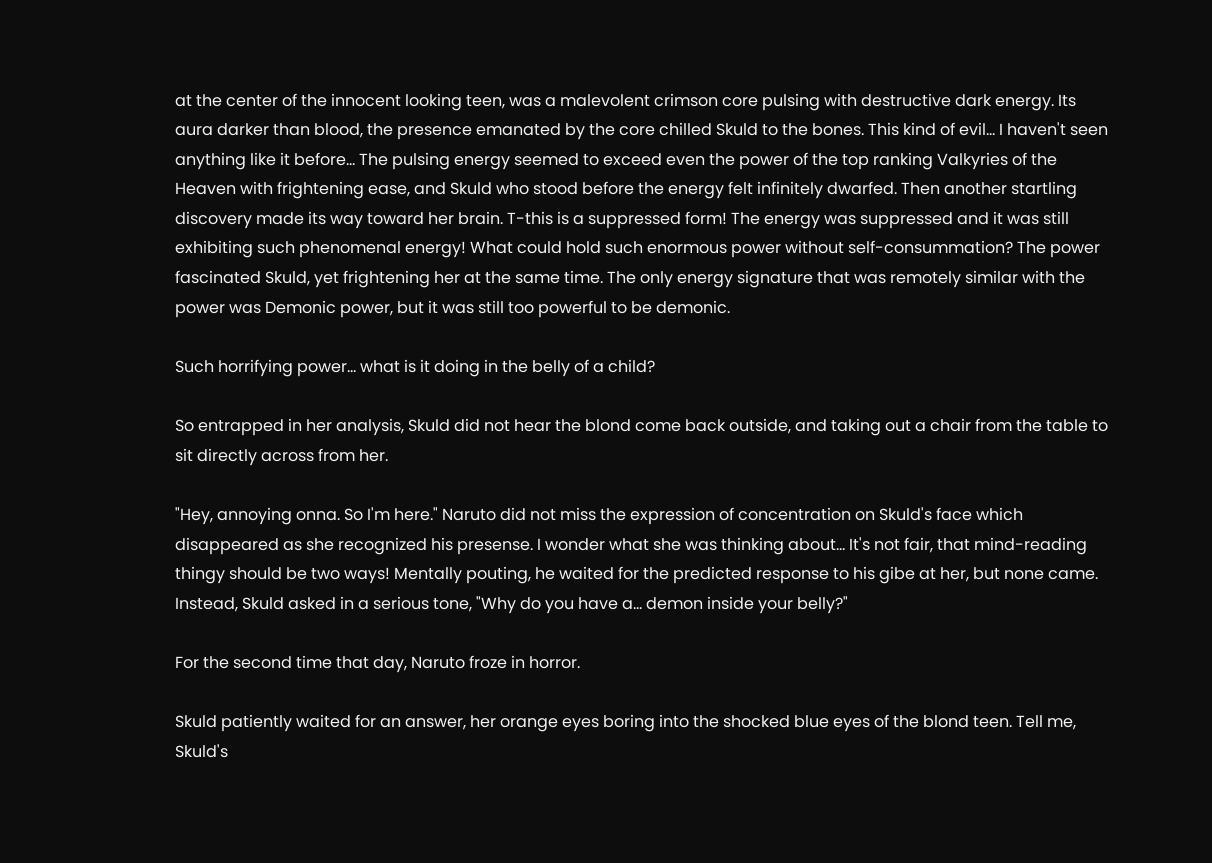at the center of the innocent looking teen, was a malevolent crimson core pulsing with destructive dark energy. Its aura darker than blood, the presence emanated by the core chilled Skuld to the bones. This kind of evil… I haven't seen anything like it before… The pulsing energy seemed to exceed even the power of the top ranking Valkyries of the Heaven with frightening ease, and Skuld who stood before the energy felt infinitely dwarfed. Then another startling discovery made its way toward her brain. T-this is a suppressed form! The energy was suppressed and it was still exhibiting such phenomenal energy! What could hold such enormous power without self-consummation? The power fascinated Skuld, yet frightening her at the same time. The only energy signature that was remotely similar with the power was Demonic power, but it was still too powerful to be demonic.

Such horrifying power… what is it doing in the belly of a child?

So entrapped in her analysis, Skuld did not hear the blond come back outside, and taking out a chair from the table to sit directly across from her.

"Hey, annoying onna. So I'm here." Naruto did not miss the expression of concentration on Skuld's face which disappeared as she recognized his presense. I wonder what she was thinking about... It's not fair, that mind-reading thingy should be two ways! Mentally pouting, he waited for the predicted response to his gibe at her, but none came. Instead, Skuld asked in a serious tone, "Why do you have a… demon inside your belly?"

For the second time that day, Naruto froze in horror.

Skuld patiently waited for an answer, her orange eyes boring into the shocked blue eyes of the blond teen. Tell me, Skuld's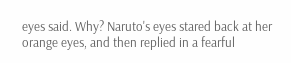eyes said. Why? Naruto's eyes stared back at her orange eyes, and then replied in a fearful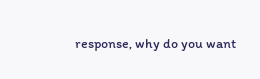response, why do you want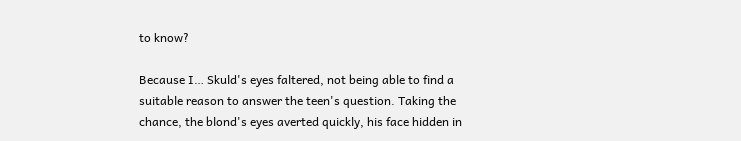to know?

Because I… Skuld's eyes faltered, not being able to find a suitable reason to answer the teen's question. Taking the chance, the blond's eyes averted quickly, his face hidden in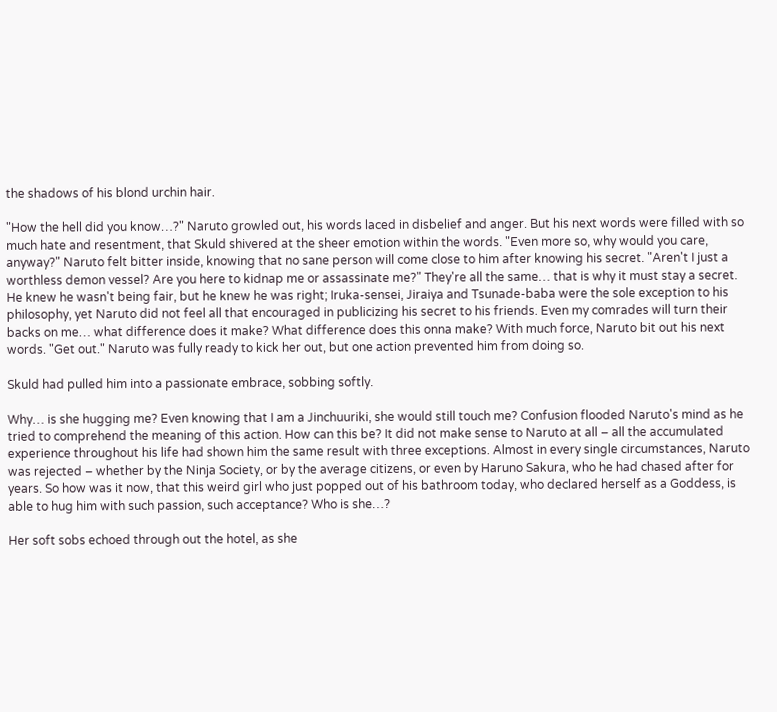the shadows of his blond urchin hair.

"How the hell did you know…?" Naruto growled out, his words laced in disbelief and anger. But his next words were filled with so much hate and resentment, that Skuld shivered at the sheer emotion within the words. "Even more so, why would you care, anyway?" Naruto felt bitter inside, knowing that no sane person will come close to him after knowing his secret. "Aren't I just a worthless demon vessel? Are you here to kidnap me or assassinate me?" They're all the same… that is why it must stay a secret. He knew he wasn't being fair, but he knew he was right; Iruka-sensei, Jiraiya and Tsunade-baba were the sole exception to his philosophy, yet Naruto did not feel all that encouraged in publicizing his secret to his friends. Even my comrades will turn their backs on me… what difference does it make? What difference does this onna make? With much force, Naruto bit out his next words. "Get out." Naruto was fully ready to kick her out, but one action prevented him from doing so.

Skuld had pulled him into a passionate embrace, sobbing softly.

Why… is she hugging me? Even knowing that I am a Jinchuuriki, she would still touch me? Confusion flooded Naruto's mind as he tried to comprehend the meaning of this action. How can this be? It did not make sense to Naruto at all – all the accumulated experience throughout his life had shown him the same result with three exceptions. Almost in every single circumstances, Naruto was rejected – whether by the Ninja Society, or by the average citizens, or even by Haruno Sakura, who he had chased after for years. So how was it now, that this weird girl who just popped out of his bathroom today, who declared herself as a Goddess, is able to hug him with such passion, such acceptance? Who is she…?

Her soft sobs echoed through out the hotel, as she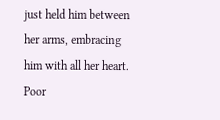just held him between her arms, embracing him with all her heart. Poor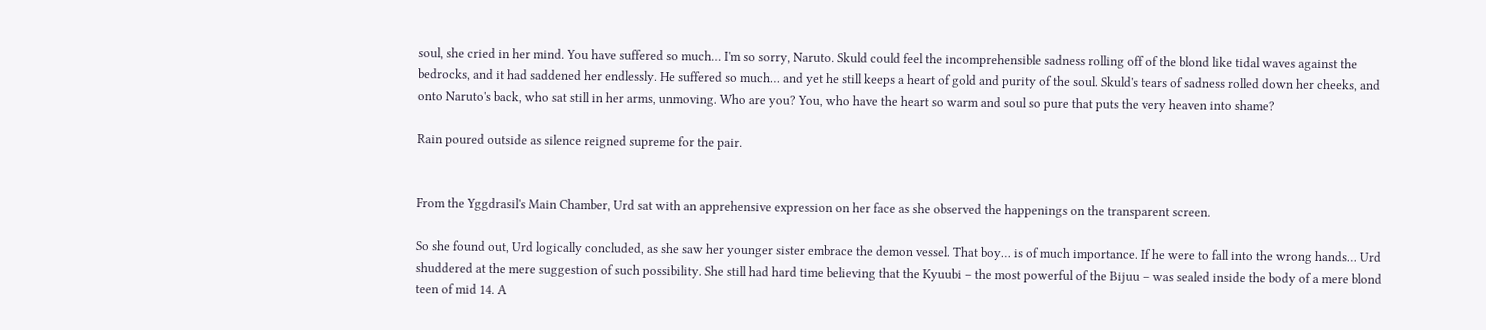soul, she cried in her mind. You have suffered so much… I'm so sorry, Naruto. Skuld could feel the incomprehensible sadness rolling off of the blond like tidal waves against the bedrocks, and it had saddened her endlessly. He suffered so much… and yet he still keeps a heart of gold and purity of the soul. Skuld's tears of sadness rolled down her cheeks, and onto Naruto's back, who sat still in her arms, unmoving. Who are you? You, who have the heart so warm and soul so pure that puts the very heaven into shame?

Rain poured outside as silence reigned supreme for the pair.


From the Yggdrasil's Main Chamber, Urd sat with an apprehensive expression on her face as she observed the happenings on the transparent screen.

So she found out, Urd logically concluded, as she saw her younger sister embrace the demon vessel. That boy… is of much importance. If he were to fall into the wrong hands… Urd shuddered at the mere suggestion of such possibility. She still had hard time believing that the Kyuubi – the most powerful of the Bijuu – was sealed inside the body of a mere blond teen of mid 14. A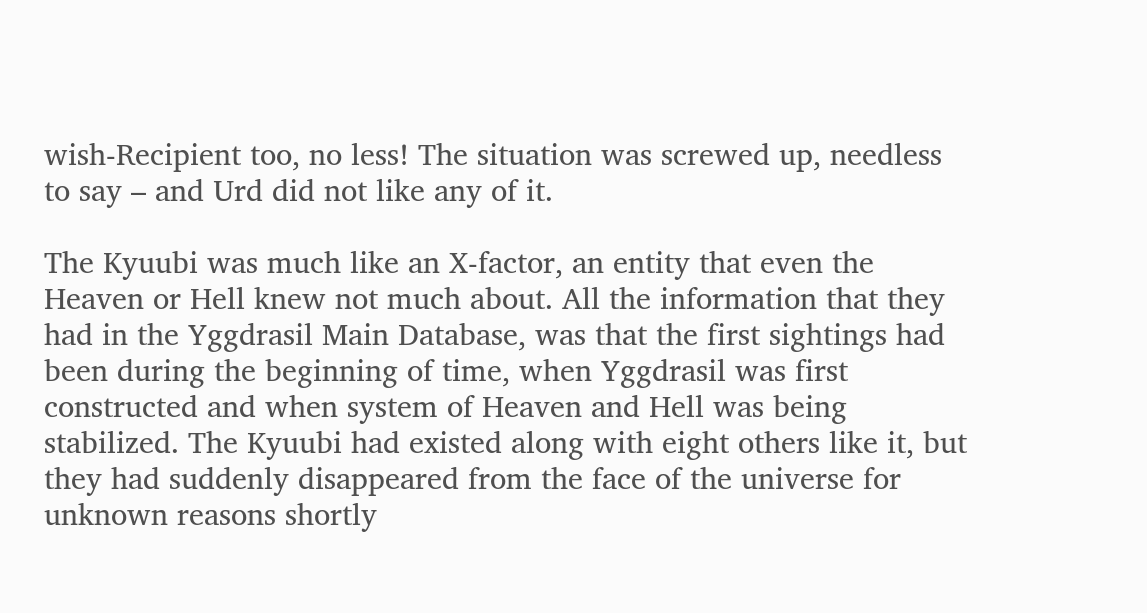wish-Recipient too, no less! The situation was screwed up, needless to say – and Urd did not like any of it.

The Kyuubi was much like an X-factor, an entity that even the Heaven or Hell knew not much about. All the information that they had in the Yggdrasil Main Database, was that the first sightings had been during the beginning of time, when Yggdrasil was first constructed and when system of Heaven and Hell was being stabilized. The Kyuubi had existed along with eight others like it, but they had suddenly disappeared from the face of the universe for unknown reasons shortly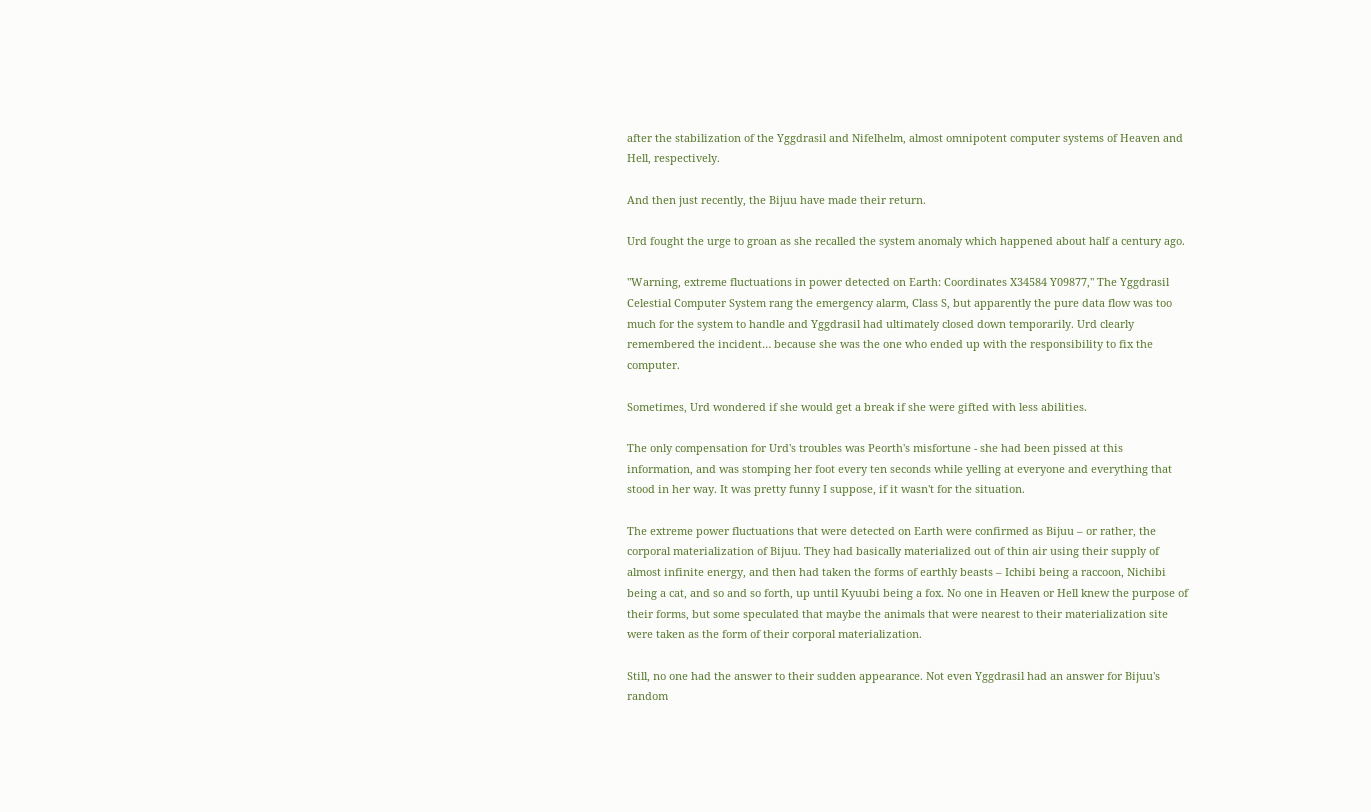after the stabilization of the Yggdrasil and Nifelhelm, almost omnipotent computer systems of Heaven and Hell, respectively.

And then just recently, the Bijuu have made their return.

Urd fought the urge to groan as she recalled the system anomaly which happened about half a century ago.

"Warning, extreme fluctuations in power detected on Earth: Coordinates X34584 Y09877," The Yggdrasil Celestial Computer System rang the emergency alarm, Class S, but apparently the pure data flow was too much for the system to handle and Yggdrasil had ultimately closed down temporarily. Urd clearly remembered the incident… because she was the one who ended up with the responsibility to fix the computer.

Sometimes, Urd wondered if she would get a break if she were gifted with less abilities.

The only compensation for Urd's troubles was Peorth's misfortune - she had been pissed at this information, and was stomping her foot every ten seconds while yelling at everyone and everything that stood in her way. It was pretty funny I suppose, if it wasn't for the situation.

The extreme power fluctuations that were detected on Earth were confirmed as Bijuu – or rather, the corporal materialization of Bijuu. They had basically materialized out of thin air using their supply of almost infinite energy, and then had taken the forms of earthly beasts – Ichibi being a raccoon, Nichibi being a cat, and so and so forth, up until Kyuubi being a fox. No one in Heaven or Hell knew the purpose of their forms, but some speculated that maybe the animals that were nearest to their materialization site were taken as the form of their corporal materialization.

Still, no one had the answer to their sudden appearance. Not even Yggdrasil had an answer for Bijuu's random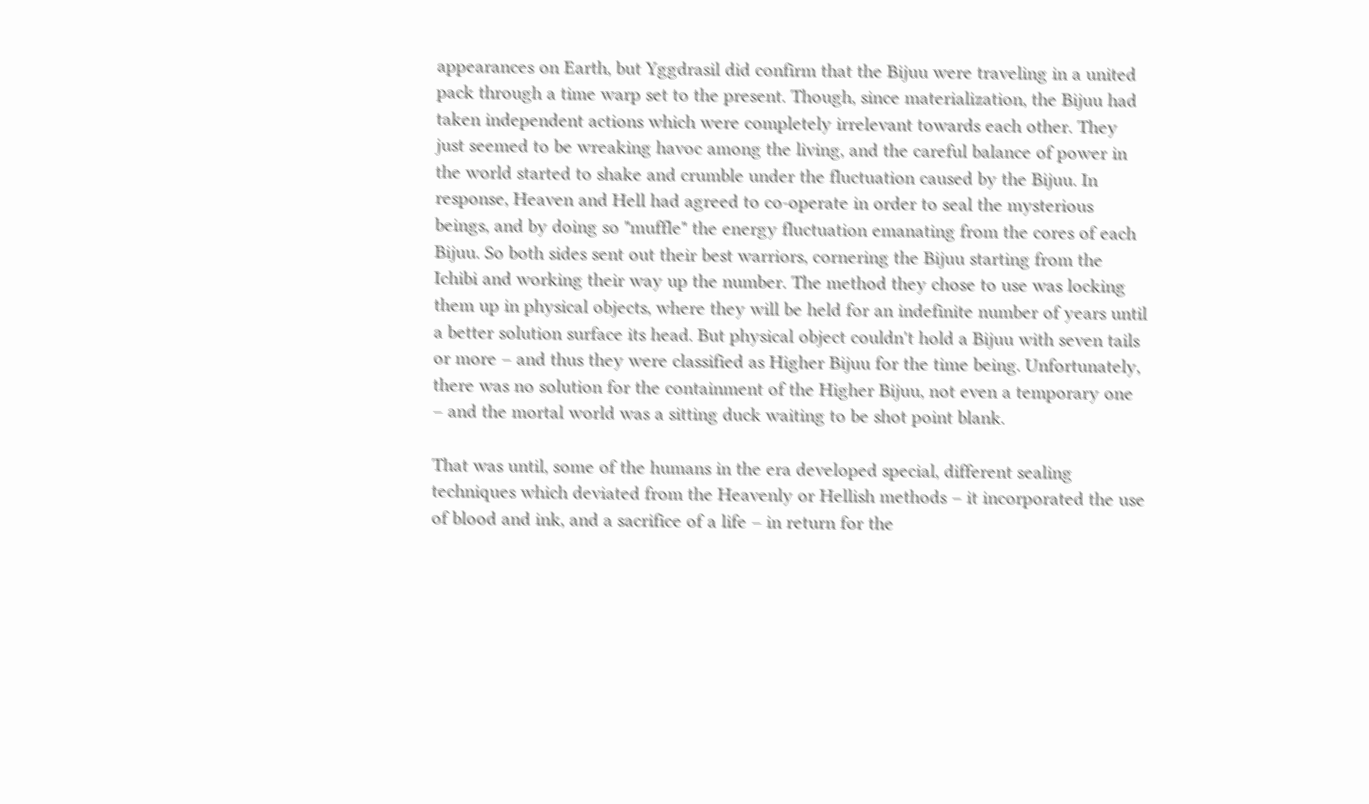appearances on Earth, but Yggdrasil did confirm that the Bijuu were traveling in a united pack through a time warp set to the present. Though, since materialization, the Bijuu had taken independent actions which were completely irrelevant towards each other. They just seemed to be wreaking havoc among the living, and the careful balance of power in the world started to shake and crumble under the fluctuation caused by the Bijuu. In response, Heaven and Hell had agreed to co-operate in order to seal the mysterious beings, and by doing so "muffle" the energy fluctuation emanating from the cores of each Bijuu. So both sides sent out their best warriors, cornering the Bijuu starting from the Ichibi and working their way up the number. The method they chose to use was locking them up in physical objects, where they will be held for an indefinite number of years until a better solution surface its head. But physical object couldn't hold a Bijuu with seven tails or more – and thus they were classified as Higher Bijuu for the time being. Unfortunately, there was no solution for the containment of the Higher Bijuu, not even a temporary one – and the mortal world was a sitting duck waiting to be shot point blank.

That was until, some of the humans in the era developed special, different sealing techniques which deviated from the Heavenly or Hellish methods – it incorporated the use of blood and ink, and a sacrifice of a life – in return for the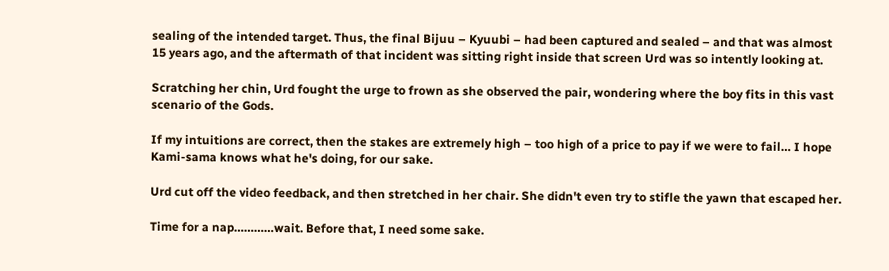sealing of the intended target. Thus, the final Bijuu – Kyuubi – had been captured and sealed – and that was almost 15 years ago, and the aftermath of that incident was sitting right inside that screen Urd was so intently looking at.

Scratching her chin, Urd fought the urge to frown as she observed the pair, wondering where the boy fits in this vast scenario of the Gods.

If my intuitions are correct, then the stakes are extremely high – too high of a price to pay if we were to fail… I hope Kami-sama knows what he's doing, for our sake.

Urd cut off the video feedback, and then stretched in her chair. She didn't even try to stifle the yawn that escaped her.

Time for a nap…………wait. Before that, I need some sake.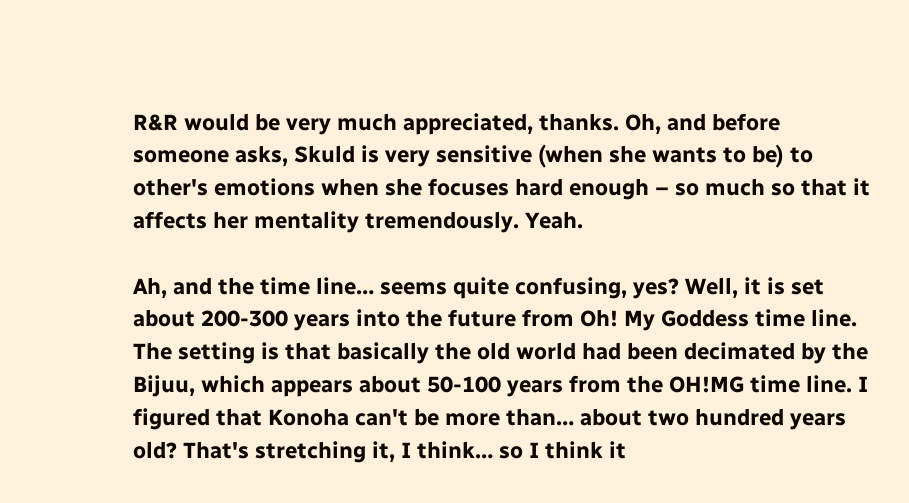R&R would be very much appreciated, thanks. Oh, and before someone asks, Skuld is very sensitive (when she wants to be) to other's emotions when she focuses hard enough – so much so that it affects her mentality tremendously. Yeah.

Ah, and the time line… seems quite confusing, yes? Well, it is set about 200-300 years into the future from Oh! My Goddess time line. The setting is that basically the old world had been decimated by the Bijuu, which appears about 50-100 years from the OH!MG time line. I figured that Konoha can't be more than… about two hundred years old? That's stretching it, I think… so I think it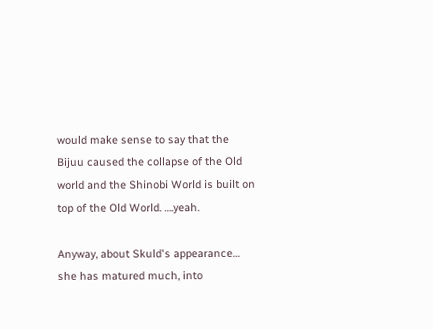would make sense to say that the Bijuu caused the collapse of the Old world and the Shinobi World is built on top of the Old World. ….yeah.

Anyway, about Skuld's appearance… she has matured much, into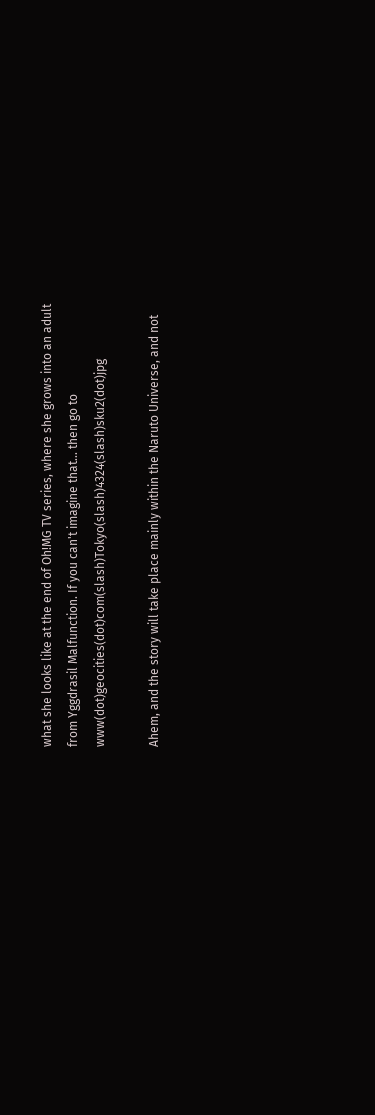what she looks like at the end of Oh!MG TV series, where she grows into an adult from Yggdrasil Malfunction. If you can't imagine that… then go to www(dot)geocities(dot)com(slash)Tokyo(slash)4324(slash)sku2(dot)jpg

Ahem, and the story will take place mainly within the Naruto Universe, and not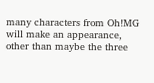many characters from Oh!MG will make an appearance, other than maybe the three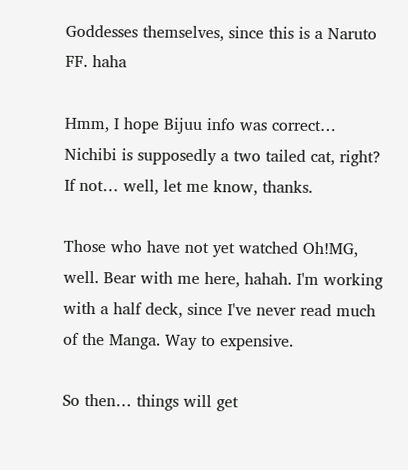Goddesses themselves, since this is a Naruto FF. haha

Hmm, I hope Bijuu info was correct… Nichibi is supposedly a two tailed cat, right? If not… well, let me know, thanks.

Those who have not yet watched Oh!MG, well. Bear with me here, hahah. I'm working with a half deck, since I've never read much of the Manga. Way to expensive.

So then… things will get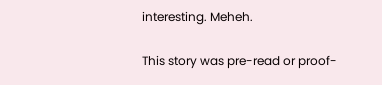interesting. Meheh.

This story was pre-read or proof-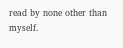read by none other than myself.